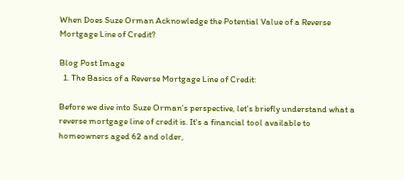When Does Suze Orman Acknowledge the Potential Value of a Reverse Mortgage Line of Credit?

Blog Post Image
  1. The Basics of a Reverse Mortgage Line of Credit:

Before we dive into Suze Orman's perspective, let's briefly understand what a reverse mortgage line of credit is. It's a financial tool available to homeowners aged 62 and older,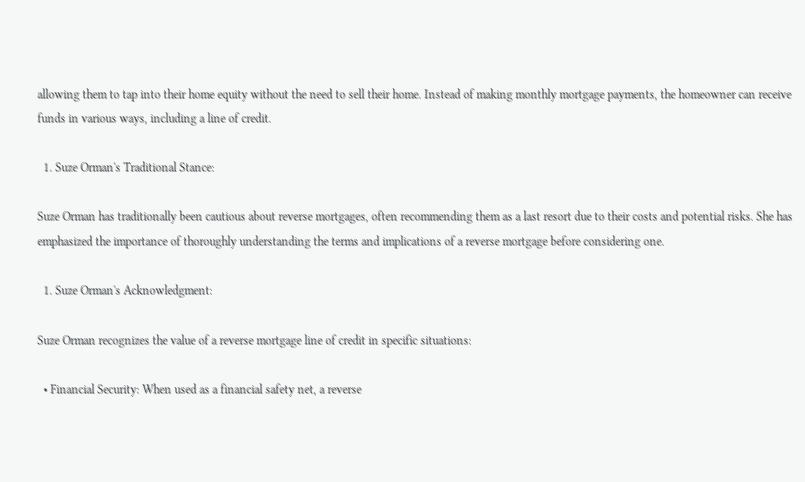allowing them to tap into their home equity without the need to sell their home. Instead of making monthly mortgage payments, the homeowner can receive funds in various ways, including a line of credit.

  1. Suze Orman's Traditional Stance:

Suze Orman has traditionally been cautious about reverse mortgages, often recommending them as a last resort due to their costs and potential risks. She has emphasized the importance of thoroughly understanding the terms and implications of a reverse mortgage before considering one.

  1. Suze Orman's Acknowledgment:

Suze Orman recognizes the value of a reverse mortgage line of credit in specific situations:

  • Financial Security: When used as a financial safety net, a reverse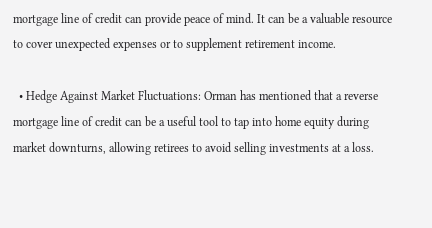mortgage line of credit can provide peace of mind. It can be a valuable resource to cover unexpected expenses or to supplement retirement income.

  • Hedge Against Market Fluctuations: Orman has mentioned that a reverse mortgage line of credit can be a useful tool to tap into home equity during market downturns, allowing retirees to avoid selling investments at a loss.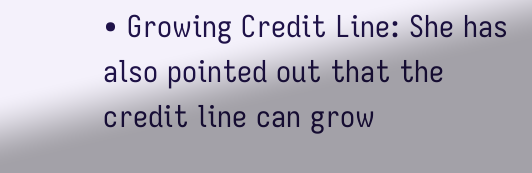• Growing Credit Line: She has also pointed out that the credit line can grow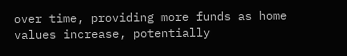over time, providing more funds as home values increase, potentially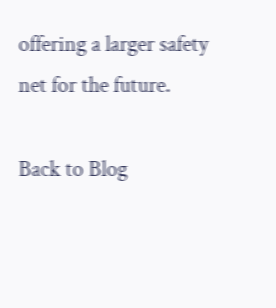offering a larger safety net for the future.

Back to Blog